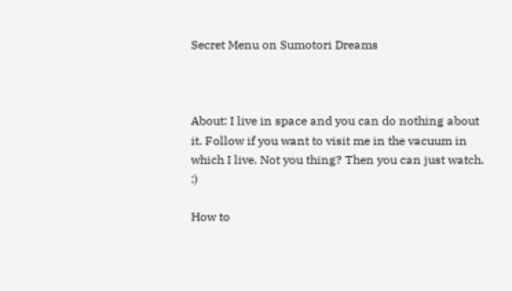Secret Menu on Sumotori Dreams



About: I live in space and you can do nothing about it. Follow if you want to visit me in the vacuum in which I live. Not you thing? Then you can just watch. :)

How to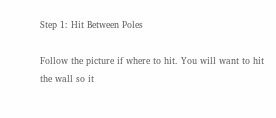Step 1: Hit Between Poles

Follow the picture if where to hit. You will want to hit the wall so it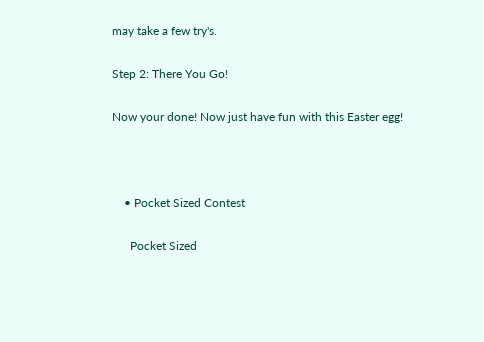may take a few try's.

Step 2: There You Go!

Now your done! Now just have fun with this Easter egg!



    • Pocket Sized Contest

      Pocket Sized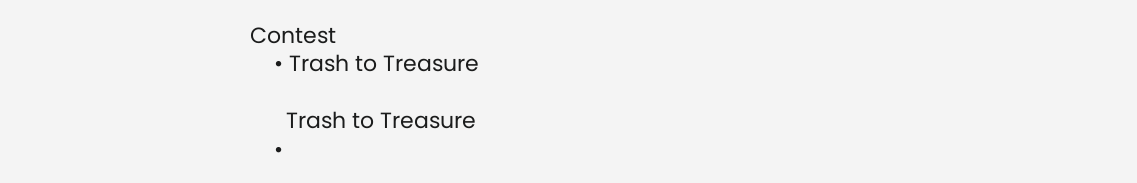Contest
    • Trash to Treasure

      Trash to Treasure
    •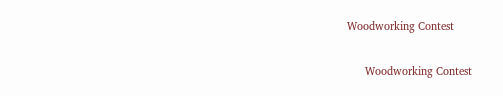Woodworking Contest

      Woodworking Contest